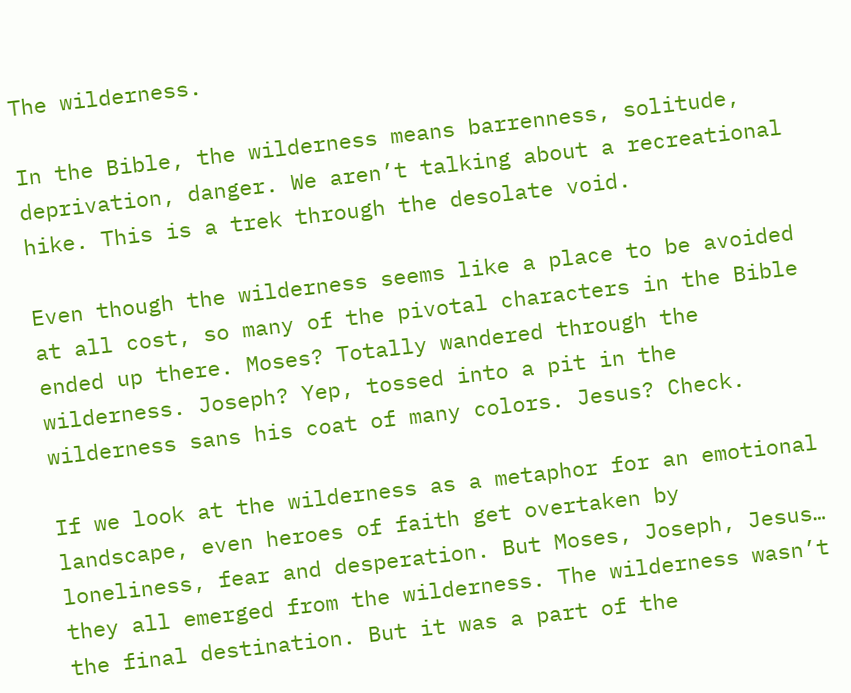The wilderness.

In the Bible, the wilderness means barrenness, solitude, deprivation, danger. We aren’t talking about a recreational hike. This is a trek through the desolate void.

Even though the wilderness seems like a place to be avoided at all cost, so many of the pivotal characters in the Bible ended up there. Moses? Totally wandered through the wilderness. Joseph? Yep, tossed into a pit in the wilderness sans his coat of many colors. Jesus? Check.

If we look at the wilderness as a metaphor for an emotional landscape, even heroes of faith get overtaken by loneliness, fear and desperation. But Moses, Joseph, Jesus… they all emerged from the wilderness. The wilderness wasn’t the final destination. But it was a part of the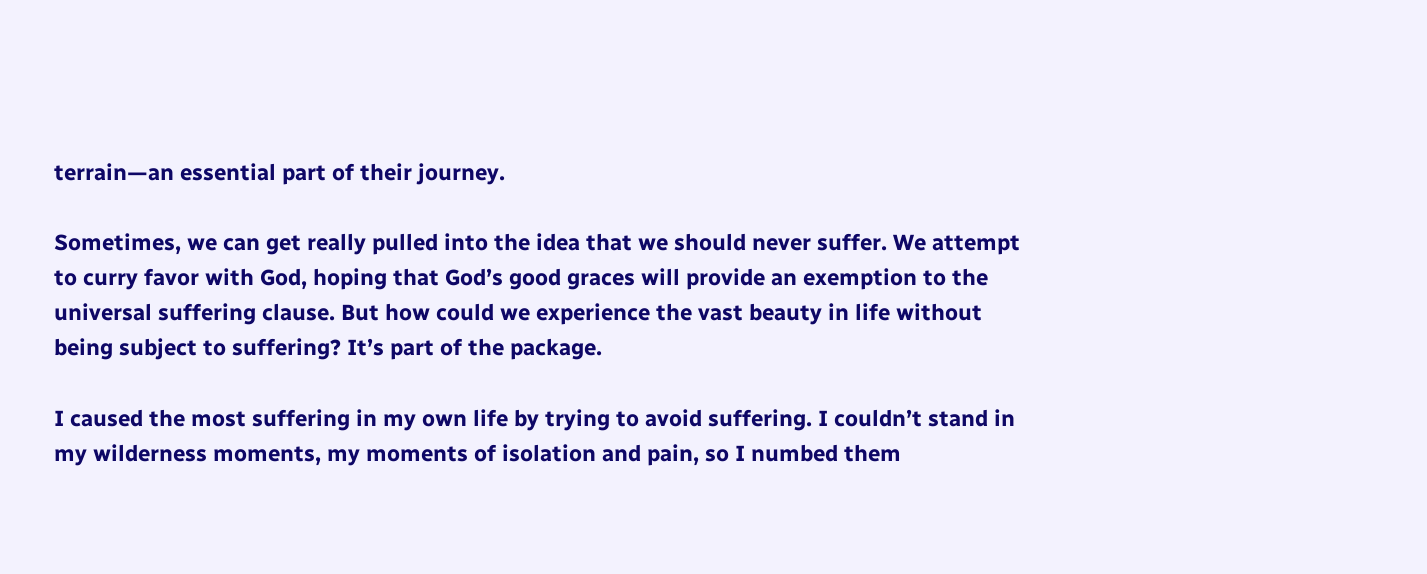terrain—an essential part of their journey.

Sometimes, we can get really pulled into the idea that we should never suffer. We attempt to curry favor with God, hoping that God’s good graces will provide an exemption to the universal suffering clause. But how could we experience the vast beauty in life without being subject to suffering? It’s part of the package.

I caused the most suffering in my own life by trying to avoid suffering. I couldn’t stand in my wilderness moments, my moments of isolation and pain, so I numbed them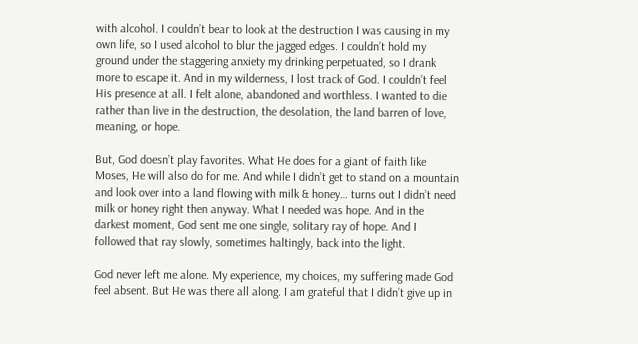with alcohol. I couldn’t bear to look at the destruction I was causing in my own life, so I used alcohol to blur the jagged edges. I couldn’t hold my ground under the staggering anxiety my drinking perpetuated, so I drank more to escape it. And in my wilderness, I lost track of God. I couldn’t feel His presence at all. I felt alone, abandoned and worthless. I wanted to die rather than live in the destruction, the desolation, the land barren of love, meaning, or hope.

But, God doesn’t play favorites. What He does for a giant of faith like Moses, He will also do for me. And while I didn’t get to stand on a mountain and look over into a land flowing with milk & honey… turns out I didn’t need milk or honey right then anyway. What I needed was hope. And in the darkest moment, God sent me one single, solitary ray of hope. And I followed that ray slowly, sometimes haltingly, back into the light.

God never left me alone. My experience, my choices, my suffering made God feel absent. But He was there all along. I am grateful that I didn’t give up in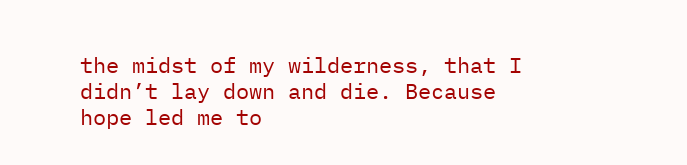the midst of my wilderness, that I didn’t lay down and die. Because hope led me to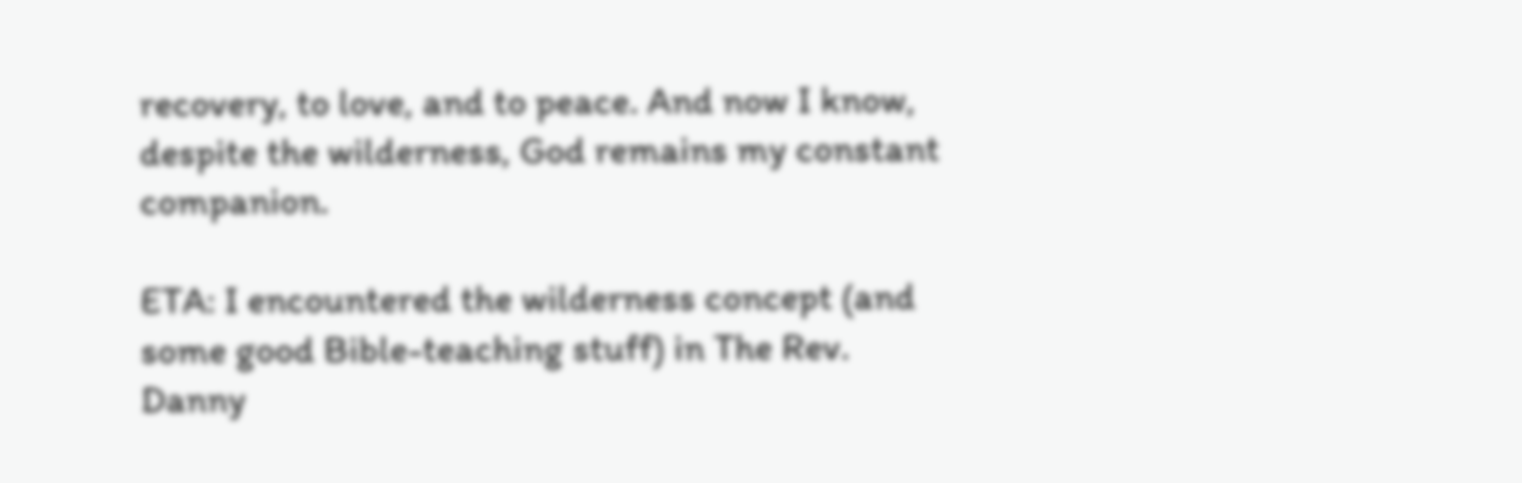recovery, to love, and to peace. And now I know, despite the wilderness, God remains my constant companion.

ETA: I encountered the wilderness concept (and some good Bible-teaching stuff) in The Rev. Danny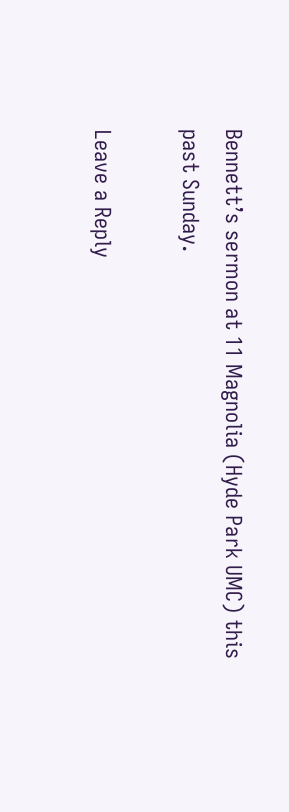Bennett’s sermon at 11 Magnolia (Hyde Park UMC) this past Sunday.

Leave a Reply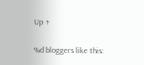Up ↑

%d bloggers like this: